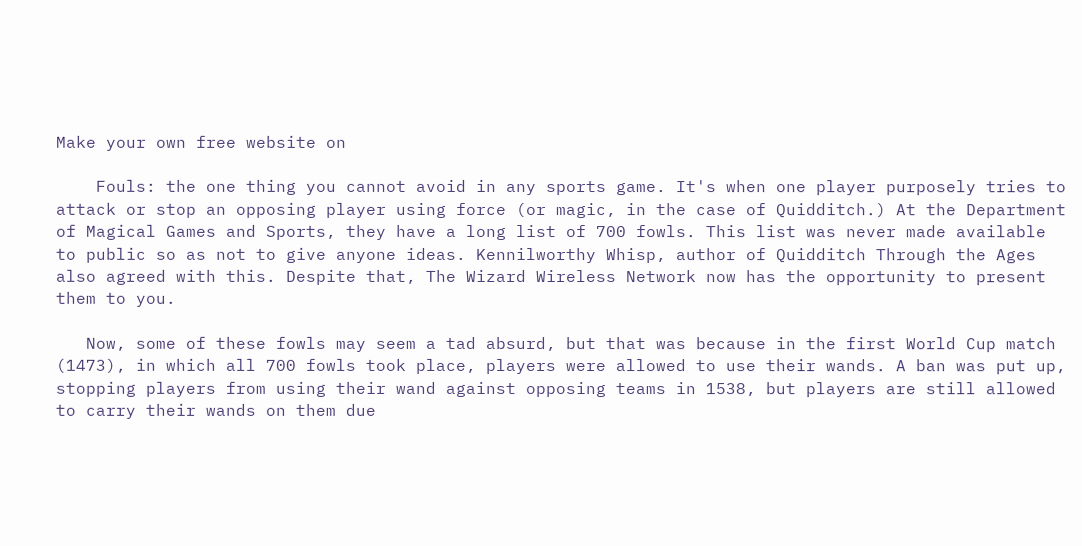Make your own free website on

    Fouls: the one thing you cannot avoid in any sports game. It's when one player purposely tries to attack or stop an opposing player using force (or magic, in the case of Quidditch.) At the Department of Magical Games and Sports, they have a long list of 700 fowls. This list was never made available to public so as not to give anyone ideas. Kennilworthy Whisp, author of Quidditch Through the Ages also agreed with this. Despite that, The Wizard Wireless Network now has the opportunity to present them to you.

   Now, some of these fowls may seem a tad absurd, but that was because in the first World Cup match (1473), in which all 700 fowls took place, players were allowed to use their wands. A ban was put up, stopping players from using their wand against opposing teams in 1538, but players are still allowed to carry their wands on them due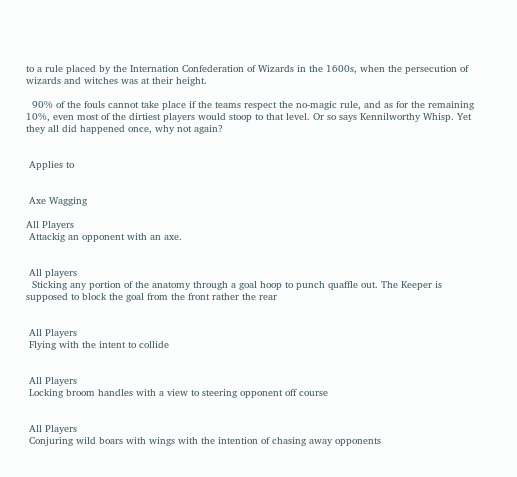to a rule placed by the Internation Confederation of Wizards in the 1600s, when the persecution of wizards and witches was at their height.

  90% of the fouls cannot take place if the teams respect the no-magic rule, and as for the remaining 10%, even most of the dirtiest players would stoop to that level. Or so says Kennilworthy Whisp. Yet they all did happened once, why not again?


 Applies to


 Axe Wagging

All Players
 Attackig an opponent with an axe.


 All players
  Sticking any portion of the anatomy through a goal hoop to punch quaffle out. The Keeper is supposed to block the goal from the front rather the rear


 All Players
 Flying with the intent to collide


 All Players
 Locking broom handles with a view to steering opponent off course


 All Players
 Conjuring wild boars with wings with the intention of chasing away opponents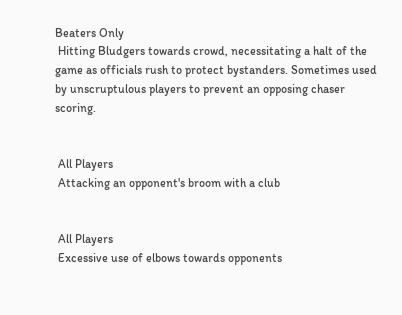Beaters Only
 Hitting Bludgers towards crowd, necessitating a halt of the game as officials rush to protect bystanders. Sometimes used by unscruptulous players to prevent an opposing chaser scoring.


 All Players
 Attacking an opponent's broom with a club


 All Players
 Excessive use of elbows towards opponents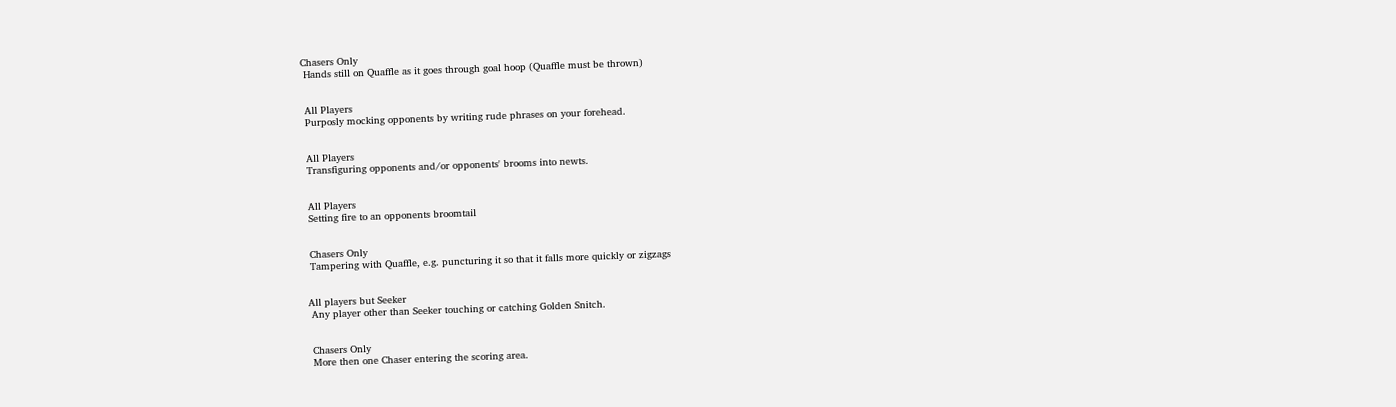Chasers Only
 Hands still on Quaffle as it goes through goal hoop (Quaffle must be thrown)


 All Players
 Purposly mocking opponents by writing rude phrases on your forehead.


 All Players
 Transfiguring opponents and/or opponents' brooms into newts.


 All Players
 Setting fire to an opponents broomtail


 Chasers Only
 Tampering with Quaffle, e.g. puncturing it so that it falls more quickly or zigzags


All players but Seeker
 Any player other than Seeker touching or catching Golden Snitch.


 Chasers Only
 More then one Chaser entering the scoring area.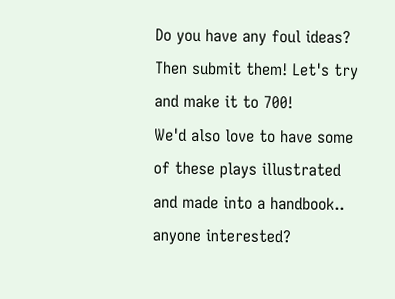Do you have any foul ideas? Then submit them! Let's try and make it to 700!
We'd also love to have some of these plays illustrated and made into a handbook.. anyone interested?